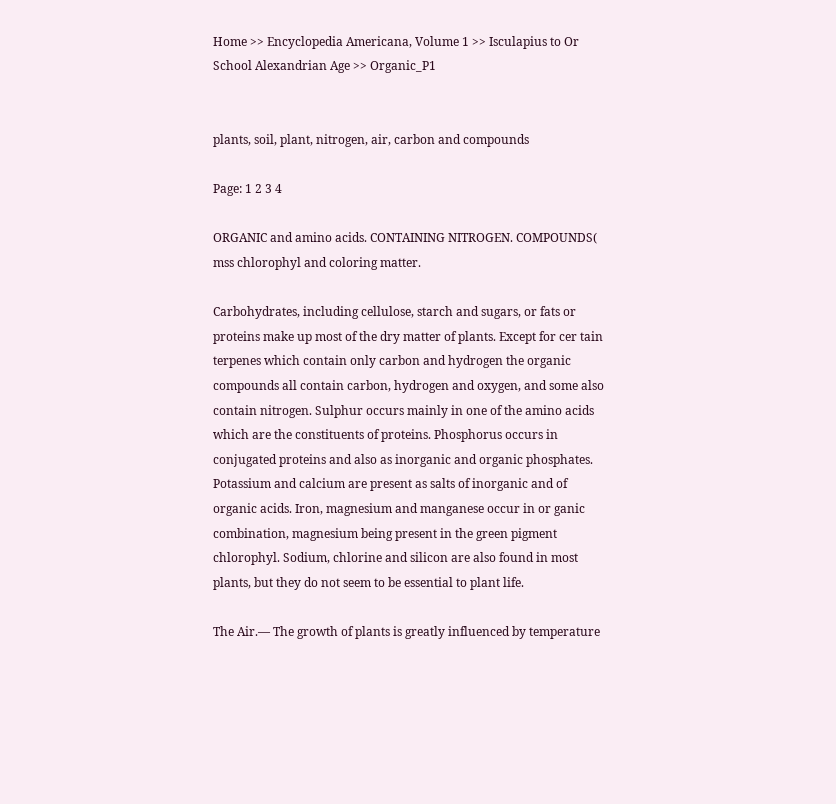Home >> Encyclopedia Americana, Volume 1 >> Isculapius to Or School Alexandrian Age >> Organic_P1


plants, soil, plant, nitrogen, air, carbon and compounds

Page: 1 2 3 4

ORGANIC and amino acids. CONTAINING NITROGEN. COMPOUNDS( mss chlorophyl and coloring matter.

Carbohydrates, including cellulose, starch and sugars, or fats or proteins make up most of the dry matter of plants. Except for cer tain terpenes which contain only carbon and hydrogen the organic compounds all contain carbon, hydrogen and oxygen, and some also contain nitrogen. Sulphur occurs mainly in one of the amino acids which are the constituents of proteins. Phosphorus occurs in conjugated proteins and also as inorganic and organic phosphates. Potassium and calcium are present as salts of inorganic and of organic acids. Iron, magnesium and manganese occur in or ganic combination, magnesium being present in the green pigment chlorophyl. Sodium, chlorine and silicon are also found in most plants, but they do not seem to be essential to plant life.

The Air.— The growth of plants is greatly influenced by temperature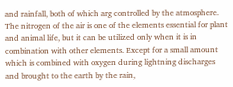and rainfall, both of which arg controlled by the atmosphere. The nitrogen of the air is one of the elements essential for plant and animal life, but it can be utilized only when it is in combination with other elements. Except for a small amount which is combined with oxygen during lightning discharges and brought to the earth by the rain,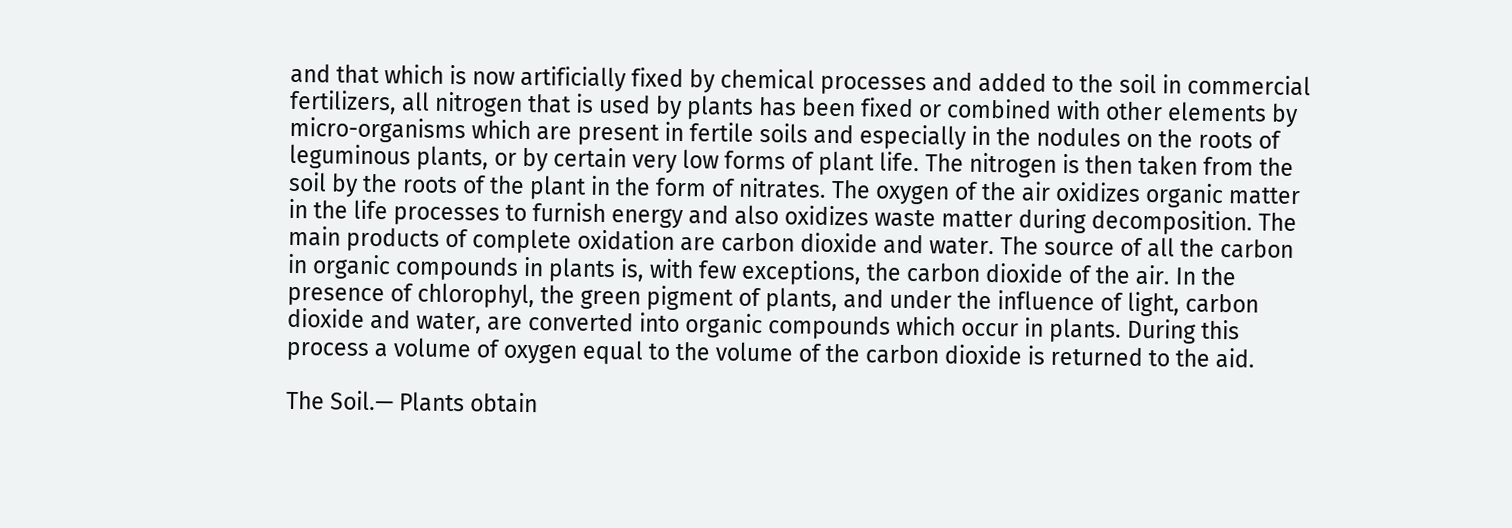and that which is now artificially fixed by chemical processes and added to the soil in commercial fertilizers, all nitrogen that is used by plants has been fixed or combined with other elements by micro-organisms which are present in fertile soils and especially in the nodules on the roots of leguminous plants, or by certain very low forms of plant life. The nitrogen is then taken from the soil by the roots of the plant in the form of nitrates. The oxygen of the air oxidizes organic matter in the life processes to furnish energy and also oxidizes waste matter during decomposition. The main products of complete oxidation are carbon dioxide and water. The source of all the carbon in organic compounds in plants is, with few exceptions, the carbon dioxide of the air. In the presence of chlorophyl, the green pigment of plants, and under the influence of light, carbon dioxide and water, are converted into organic compounds which occur in plants. During this process a volume of oxygen equal to the volume of the carbon dioxide is returned to the aid.

The Soil.— Plants obtain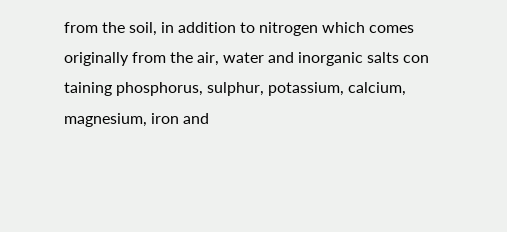from the soil, in addition to nitrogen which comes originally from the air, water and inorganic salts con taining phosphorus, sulphur, potassium, calcium, magnesium, iron and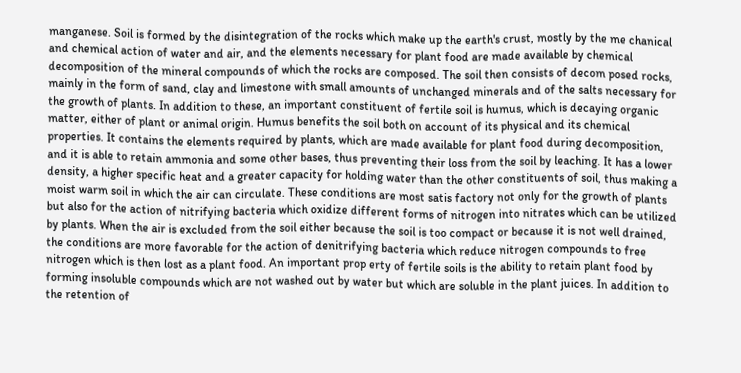manganese. Soil is formed by the disintegration of the rocks which make up the earth's crust, mostly by the me chanical and chemical action of water and air, and the elements necessary for plant food are made available by chemical decomposition of the mineral compounds of which the rocks are composed. The soil then consists of decom posed rocks, mainly in the form of sand, clay and limestone with small amounts of unchanged minerals and of the salts necessary for the growth of plants. In addition to these, an important constituent of fertile soil is humus, which is decaying organic matter, either of plant or animal origin. Humus benefits the soil both on account of its physical and its chemical properties. It contains the elements required by plants, which are made available for plant food during decomposition, and it is able to retain ammonia and some other bases, thus preventing their loss from the soil by leaching. It has a lower density, a higher specific heat and a greater capacity for holding water than the other constituents of soil, thus making a moist warm soil in which the air can circulate. These conditions are most satis factory not only for the growth of plants but also for the action of nitrifying bacteria which oxidize different forms of nitrogen into nitrates which can be utilized by plants. When the air is excluded from the soil either because the soil is too compact or because it is not well drained, the conditions are more favorable for the action of denitrifying bacteria which reduce nitrogen compounds to free nitrogen which is then lost as a plant food. An important prop erty of fertile soils is the ability to retain plant food by forming insoluble compounds which are not washed out by water but which are soluble in the plant juices. In addition to the retention of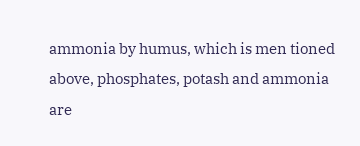ammonia by humus, which is men tioned above, phosphates, potash and ammonia are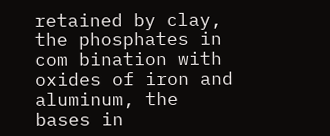retained by clay, the phosphates in com bination with oxides of iron and aluminum, the bases in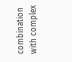combination with complex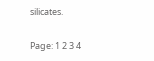silicates.

Page: 1 2 3 4